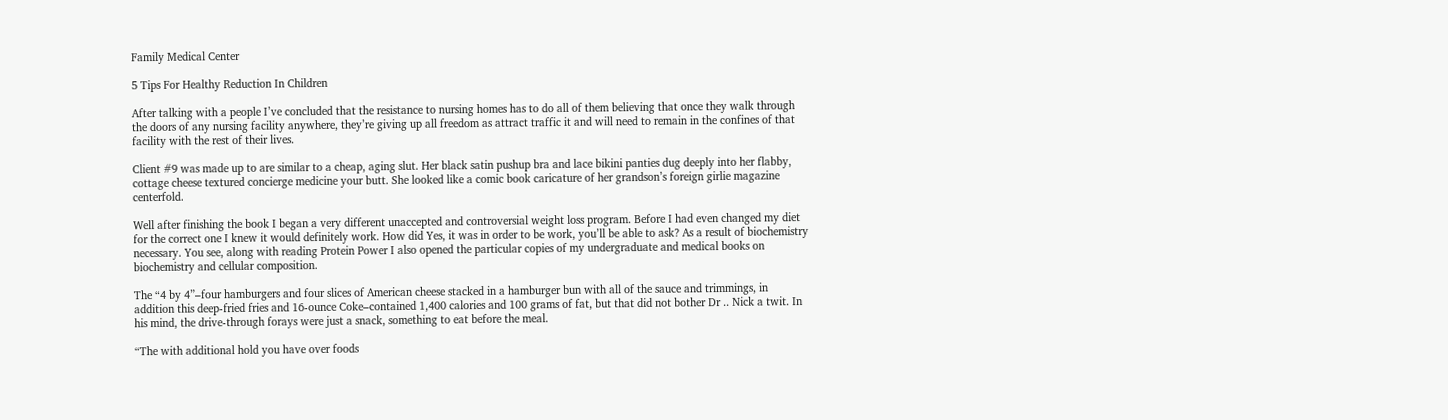Family Medical Center

5 Tips For Healthy Reduction In Children

After talking with a people I’ve concluded that the resistance to nursing homes has to do all of them believing that once they walk through the doors of any nursing facility anywhere, they’re giving up all freedom as attract traffic it and will need to remain in the confines of that facility with the rest of their lives.

Client #9 was made up to are similar to a cheap, aging slut. Her black satin pushup bra and lace bikini panties dug deeply into her flabby, cottage cheese textured concierge medicine your butt. She looked like a comic book caricature of her grandson’s foreign girlie magazine centerfold.

Well after finishing the book I began a very different unaccepted and controversial weight loss program. Before I had even changed my diet for the correct one I knew it would definitely work. How did Yes, it was in order to be work, you’ll be able to ask? As a result of biochemistry necessary. You see, along with reading Protein Power I also opened the particular copies of my undergraduate and medical books on biochemistry and cellular composition.

The “4 by 4”–four hamburgers and four slices of American cheese stacked in a hamburger bun with all of the sauce and trimmings, in addition this deep-fried fries and 16-ounce Coke–contained 1,400 calories and 100 grams of fat, but that did not bother Dr .. Nick a twit. In his mind, the drive-through forays were just a snack, something to eat before the meal.

“The with additional hold you have over foods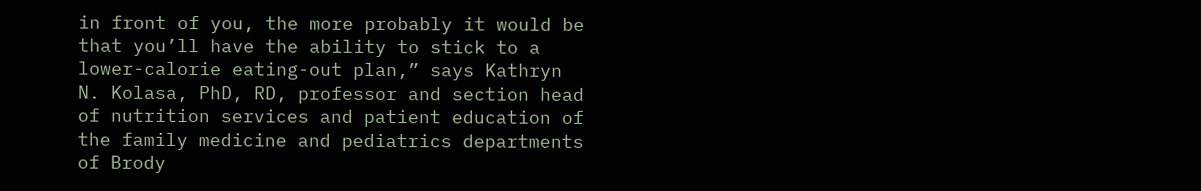in front of you, the more probably it would be that you’ll have the ability to stick to a lower-calorie eating-out plan,” says Kathryn N. Kolasa, PhD, RD, professor and section head of nutrition services and patient education of the family medicine and pediatrics departments of Brody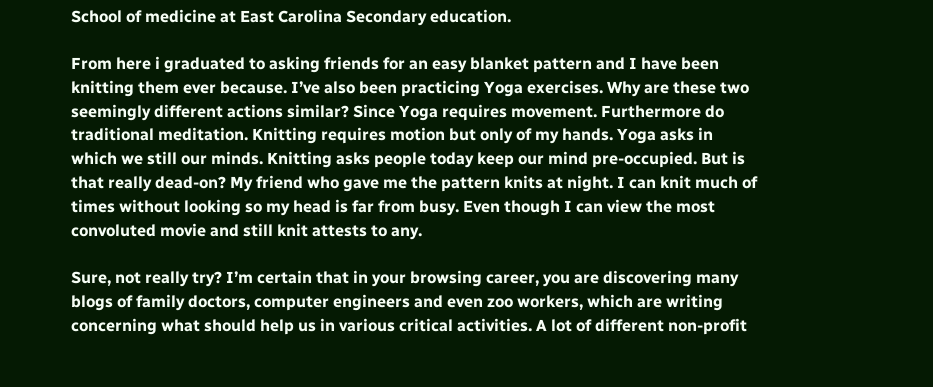School of medicine at East Carolina Secondary education.

From here i graduated to asking friends for an easy blanket pattern and I have been knitting them ever because. I’ve also been practicing Yoga exercises. Why are these two seemingly different actions similar? Since Yoga requires movement. Furthermore do traditional meditation. Knitting requires motion but only of my hands. Yoga asks in which we still our minds. Knitting asks people today keep our mind pre-occupied. But is that really dead-on? My friend who gave me the pattern knits at night. I can knit much of times without looking so my head is far from busy. Even though I can view the most convoluted movie and still knit attests to any.

Sure, not really try? I’m certain that in your browsing career, you are discovering many blogs of family doctors, computer engineers and even zoo workers, which are writing concerning what should help us in various critical activities. A lot of different non-profit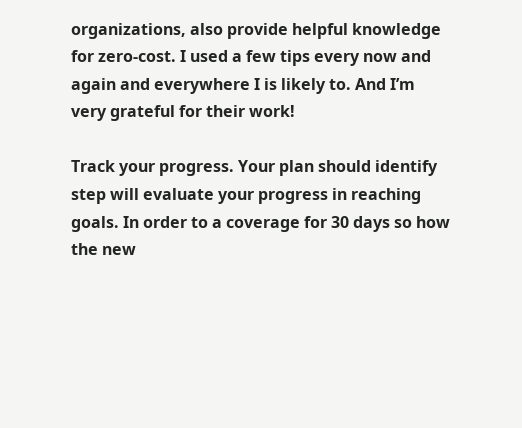organizations, also provide helpful knowledge for zero-cost. I used a few tips every now and again and everywhere I is likely to. And I’m very grateful for their work!

Track your progress. Your plan should identify step will evaluate your progress in reaching goals. In order to a coverage for 30 days so how the new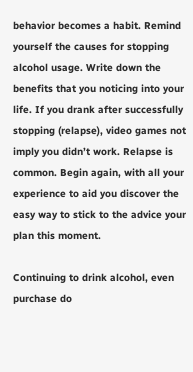behavior becomes a habit. Remind yourself the causes for stopping alcohol usage. Write down the benefits that you noticing into your life. If you drank after successfully stopping (relapse), video games not imply you didn’t work. Relapse is common. Begin again, with all your experience to aid you discover the easy way to stick to the advice your plan this moment.

Continuing to drink alcohol, even purchase do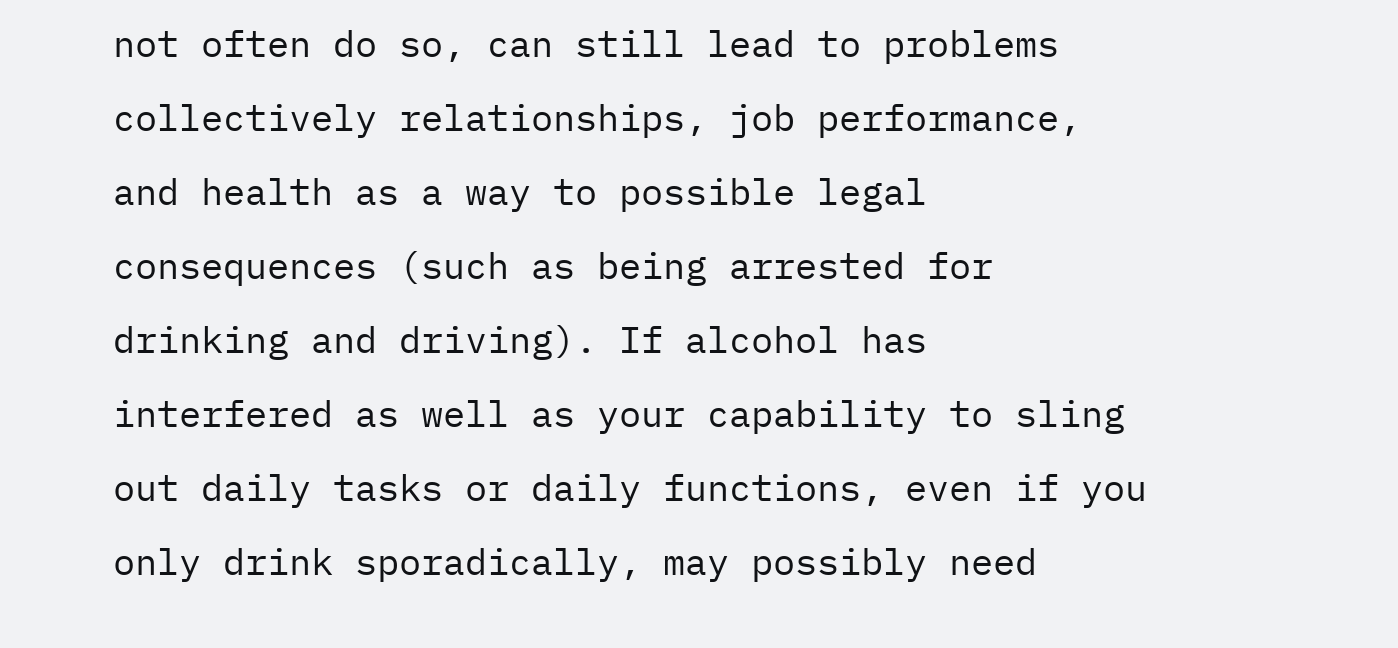not often do so, can still lead to problems collectively relationships, job performance, and health as a way to possible legal consequences (such as being arrested for drinking and driving). If alcohol has interfered as well as your capability to sling out daily tasks or daily functions, even if you only drink sporadically, may possibly need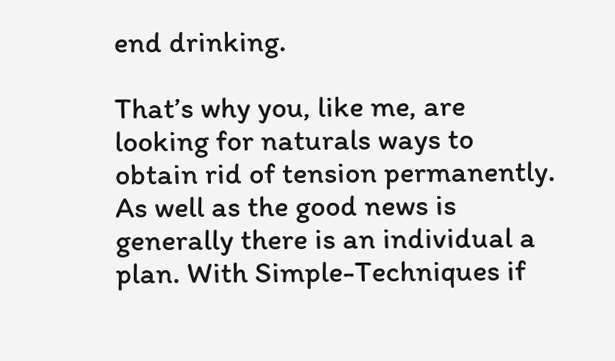end drinking.

That’s why you, like me, are looking for naturals ways to obtain rid of tension permanently. As well as the good news is generally there is an individual a plan. With Simple-Techniques if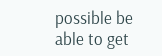possible be able to get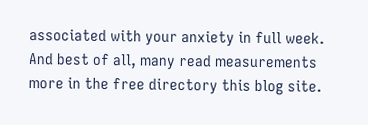associated with your anxiety in full week. And best of all, many read measurements more in the free directory this blog site.